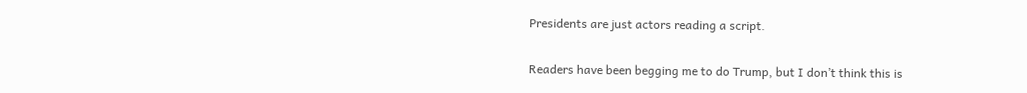Presidents are just actors reading a script.

Readers have been begging me to do Trump, but I don’t think this is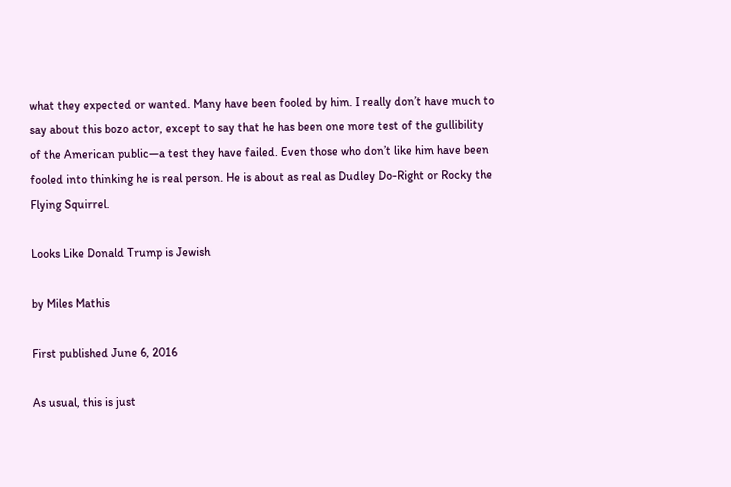what they expected or wanted. Many have been fooled by him. I really don’t have much to say about this bozo actor, except to say that he has been one more test of the gullibility of the American public—a test they have failed. Even those who don’t like him have been fooled into thinking he is real person. He is about as real as Dudley Do-Right or Rocky the Flying Squirrel.

Looks Like Donald Trump is Jewish

by Miles Mathis

First published June 6, 2016

As usual, this is just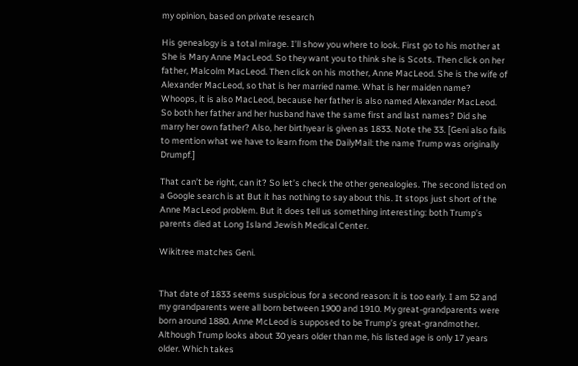my opinion, based on private research

His genealogy is a total mirage. I’ll show you where to look. First go to his mother at She is Mary Anne MacLeod. So they want you to think she is Scots. Then click on her father, Malcolm MacLeod. Then click on his mother, Anne MacLeod. She is the wife of Alexander MacLeod, so that is her married name. What is her maiden name? Whoops, it is also MacLeod, because her father is also named Alexander MacLeod. So both her father and her husband have the same first and last names? Did she marry her own father? Also, her birthyear is given as 1833. Note the 33. [Geni also fails to mention what we have to learn from the DailyMail: the name Trump was originally Drumpf.]

That can’t be right, can it? So let’s check the other genealogies. The second listed on a Google search is at But it has nothing to say about this. It stops just short of the Anne MacLeod problem. But it does tell us something interesting: both Trump’s parents died at Long Island Jewish Medical Center.

Wikitree matches Geni.


That date of 1833 seems suspicious for a second reason: it is too early. I am 52 and my grandparents were all born between 1900 and 1910. My great-grandparents were born around 1880. Anne McLeod is supposed to be Trump’s great-grandmother. Although Trump looks about 30 years older than me, his listed age is only 17 years older. Which takes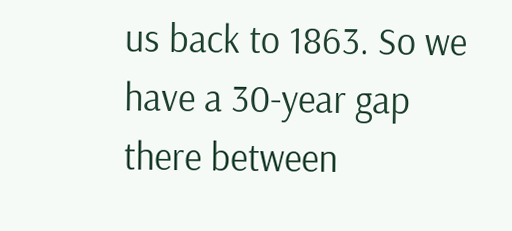us back to 1863. So we have a 30-year gap there between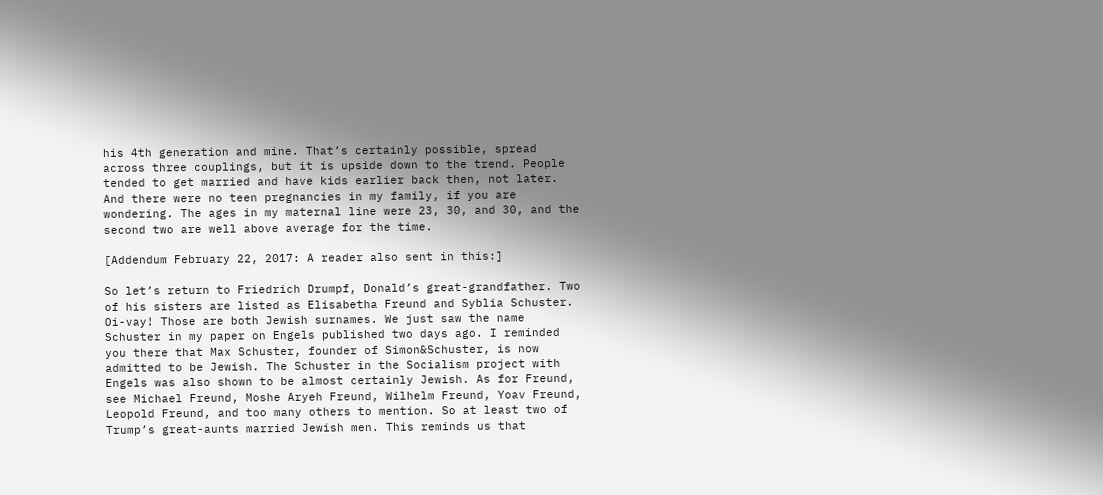his 4th generation and mine. That’s certainly possible, spread across three couplings, but it is upside down to the trend. People tended to get married and have kids earlier back then, not later. And there were no teen pregnancies in my family, if you are wondering. The ages in my maternal line were 23, 30, and 30, and the second two are well above average for the time.

[Addendum February 22, 2017: A reader also sent in this:]

So let’s return to Friedrich Drumpf, Donald’s great-grandfather. Two of his sisters are listed as Elisabetha Freund and Syblia Schuster. Oi-vay! Those are both Jewish surnames. We just saw the name Schuster in my paper on Engels published two days ago. I reminded you there that Max Schuster, founder of Simon&Schuster, is now admitted to be Jewish. The Schuster in the Socialism project with Engels was also shown to be almost certainly Jewish. As for Freund, see Michael Freund, Moshe Aryeh Freund, Wilhelm Freund, Yoav Freund, Leopold Freund, and too many others to mention. So at least two of Trump’s great-aunts married Jewish men. This reminds us that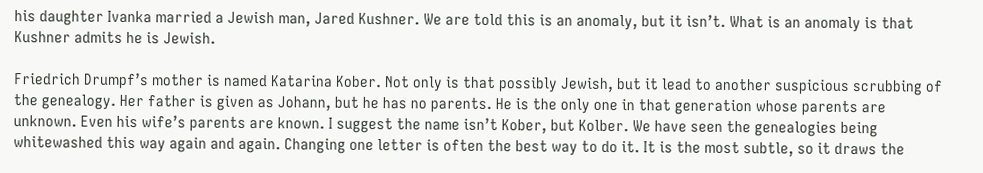his daughter Ivanka married a Jewish man, Jared Kushner. We are told this is an anomaly, but it isn’t. What is an anomaly is that Kushner admits he is Jewish.

Friedrich Drumpf’s mother is named Katarina Kober. Not only is that possibly Jewish, but it lead to another suspicious scrubbing of the genealogy. Her father is given as Johann, but he has no parents. He is the only one in that generation whose parents are unknown. Even his wife’s parents are known. I suggest the name isn’t Kober, but Kolber. We have seen the genealogies being whitewashed this way again and again. Changing one letter is often the best way to do it. It is the most subtle, so it draws the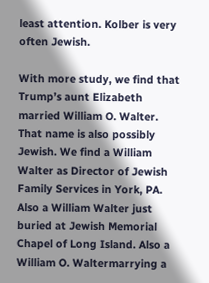least attention. Kolber is very often Jewish.

With more study, we find that Trump’s aunt Elizabeth married William O. Walter. That name is also possibly Jewish. We find a William Walter as Director of Jewish Family Services in York, PA. Also a William Walter just buried at Jewish Memorial Chapel of Long Island. Also a William O. Waltermarrying a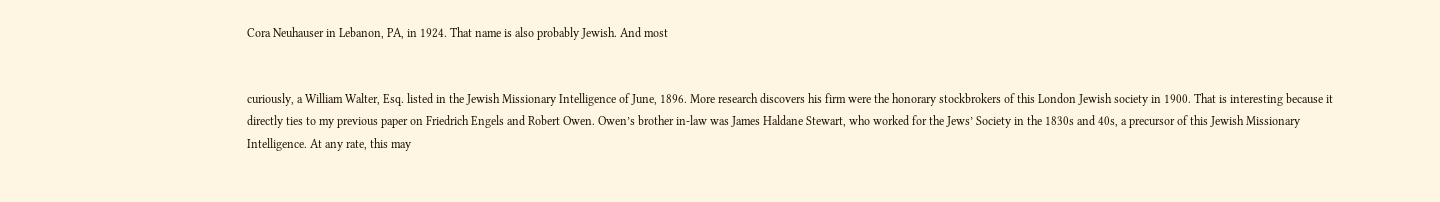Cora Neuhauser in Lebanon, PA, in 1924. That name is also probably Jewish. And most


curiously, a William Walter, Esq. listed in the Jewish Missionary Intelligence of June, 1896. More research discovers his firm were the honorary stockbrokers of this London Jewish society in 1900. That is interesting because it directly ties to my previous paper on Friedrich Engels and Robert Owen. Owen’s brother in-law was James Haldane Stewart, who worked for the Jews’ Society in the 1830s and 40s, a precursor of this Jewish Missionary Intelligence. At any rate, this may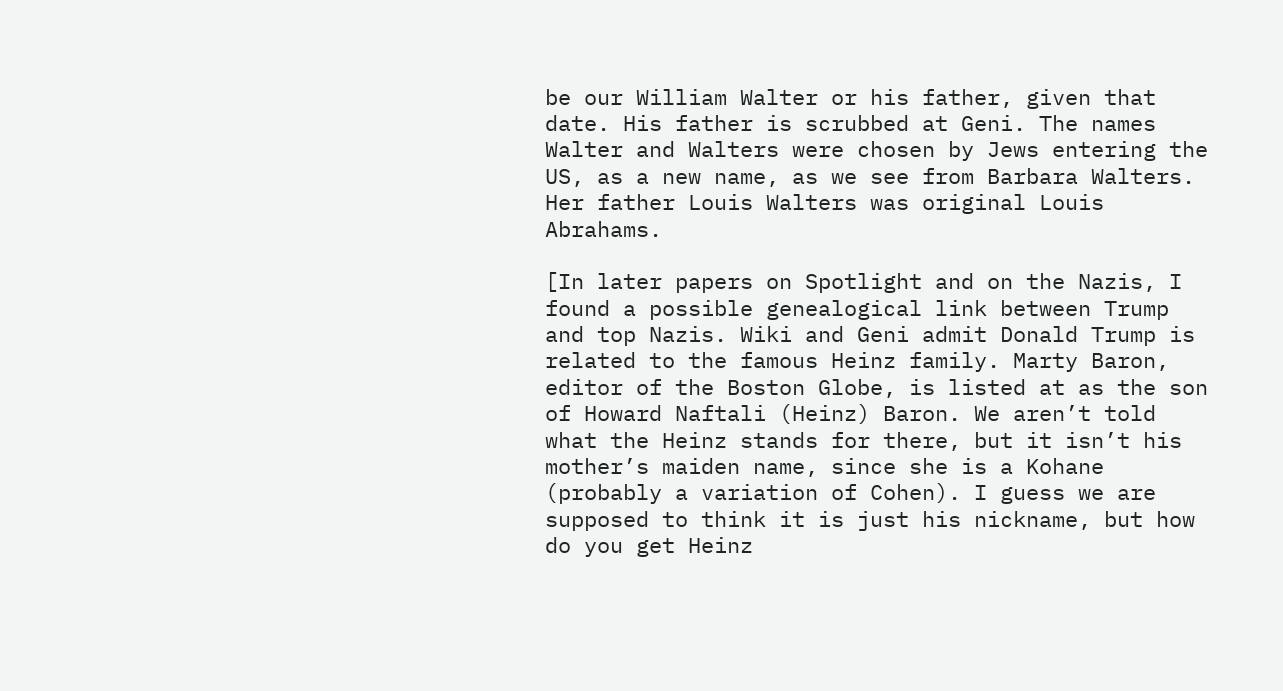be our William Walter or his father, given that date. His father is scrubbed at Geni. The names Walter and Walters were chosen by Jews entering the US, as a new name, as we see from Barbara Walters. Her father Louis Walters was original Louis Abrahams.

[In later papers on Spotlight and on the Nazis, I found a possible genealogical link between Trump and top Nazis. Wiki and Geni admit Donald Trump is related to the famous Heinz family. Marty Baron, editor of the Boston Globe, is listed at as the son of Howard Naftali (Heinz) Baron. We aren’t told what the Heinz stands for there, but it isn’t his mother’s maiden name, since she is a Kohane (probably a variation of Cohen). I guess we are supposed to think it is just his nickname, but how do you get Heinz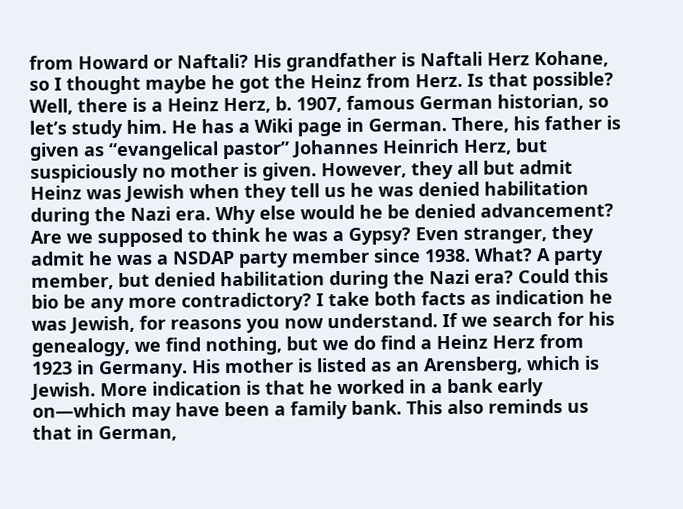from Howard or Naftali? His grandfather is Naftali Herz Kohane, so I thought maybe he got the Heinz from Herz. Is that possible? Well, there is a Heinz Herz, b. 1907, famous German historian, so let’s study him. He has a Wiki page in German. There, his father is given as “evangelical pastor” Johannes Heinrich Herz, but suspiciously no mother is given. However, they all but admit Heinz was Jewish when they tell us he was denied habilitation during the Nazi era. Why else would he be denied advancement? Are we supposed to think he was a Gypsy? Even stranger, they admit he was a NSDAP party member since 1938. What? A party member, but denied habilitation during the Nazi era? Could this bio be any more contradictory? I take both facts as indication he was Jewish, for reasons you now understand. If we search for his genealogy, we find nothing, but we do find a Heinz Herz from 1923 in Germany. His mother is listed as an Arensberg, which is Jewish. More indication is that he worked in a bank early on—which may have been a family bank. This also reminds us that in German,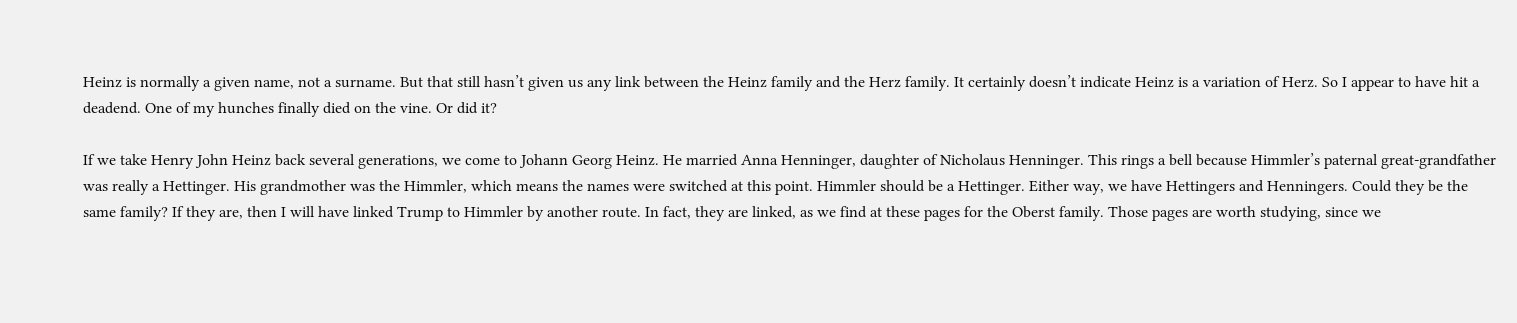Heinz is normally a given name, not a surname. But that still hasn’t given us any link between the Heinz family and the Herz family. It certainly doesn’t indicate Heinz is a variation of Herz. So I appear to have hit a deadend. One of my hunches finally died on the vine. Or did it?

If we take Henry John Heinz back several generations, we come to Johann Georg Heinz. He married Anna Henninger, daughter of Nicholaus Henninger. This rings a bell because Himmler’s paternal great-grandfather was really a Hettinger. His grandmother was the Himmler, which means the names were switched at this point. Himmler should be a Hettinger. Either way, we have Hettingers and Henningers. Could they be the same family? If they are, then I will have linked Trump to Himmler by another route. In fact, they are linked, as we find at these pages for the Oberst family. Those pages are worth studying, since we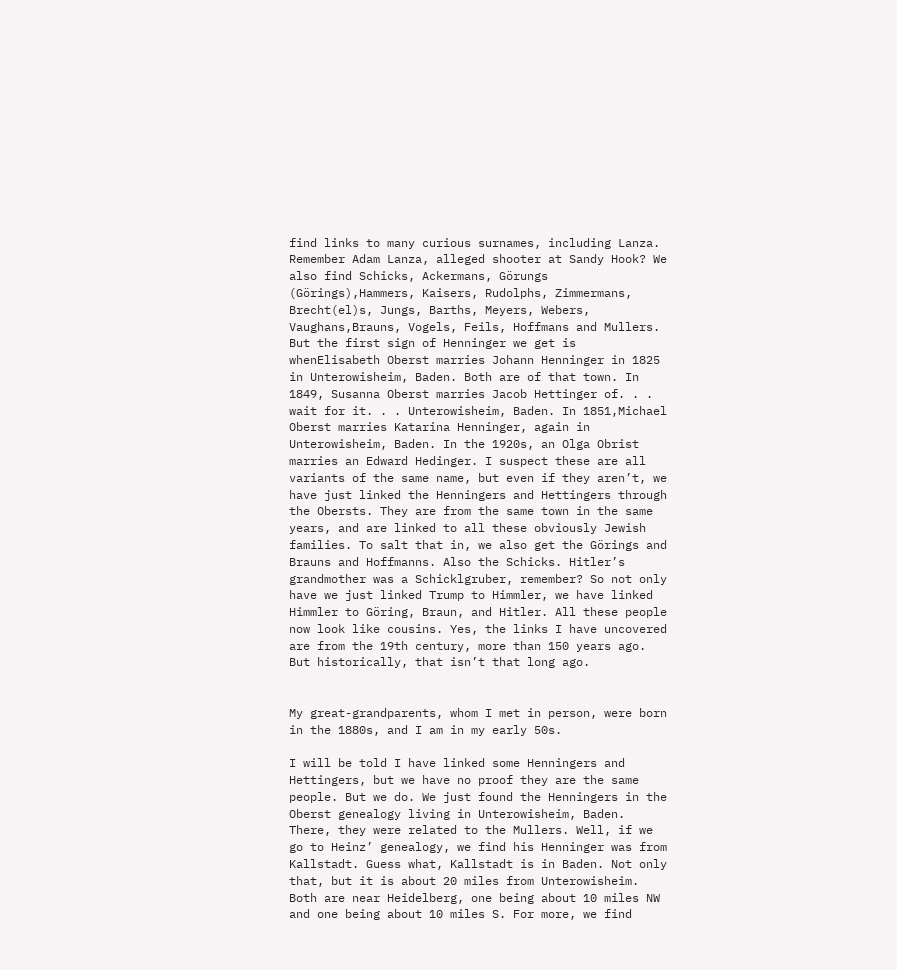find links to many curious surnames, including Lanza. Remember Adam Lanza, alleged shooter at Sandy Hook? We also find Schicks, Ackermans, Görungs (Görings),Hammers, Kaisers, Rudolphs, Zimmermans, Brecht(el)s, Jungs, Barths, Meyers, Webers, Vaughans,Brauns, Vogels, Feils, Hoffmans and Mullers. But the first sign of Henninger we get is whenElisabeth Oberst marries Johann Henninger in 1825 in Unterowisheim, Baden. Both are of that town. In 1849, Susanna Oberst marries Jacob Hettinger of. . . wait for it. . . Unterowisheim, Baden. In 1851,Michael Oberst marries Katarina Henninger, again in Unterowisheim, Baden. In the 1920s, an Olga Obrist marries an Edward Hedinger. I suspect these are all variants of the same name, but even if they aren’t, we have just linked the Henningers and Hettingers through the Obersts. They are from the same town in the same years, and are linked to all these obviously Jewish families. To salt that in, we also get the Görings and Brauns and Hoffmanns. Also the Schicks. Hitler’s grandmother was a Schicklgruber, remember? So not only have we just linked Trump to Himmler, we have linked Himmler to Göring, Braun, and Hitler. All these people now look like cousins. Yes, the links I have uncovered are from the 19th century, more than 150 years ago. But historically, that isn’t that long ago.


My great-grandparents, whom I met in person, were born in the 1880s, and I am in my early 50s.

I will be told I have linked some Henningers and Hettingers, but we have no proof they are the same people. But we do. We just found the Henningers in the Oberst genealogy living in Unterowisheim, Baden. There, they were related to the Mullers. Well, if we go to Heinz’ genealogy, we find his Henninger was from Kallstadt. Guess what, Kallstadt is in Baden. Not only that, but it is about 20 miles from Unterowisheim. Both are near Heidelberg, one being about 10 miles NW and one being about 10 miles S. For more, we find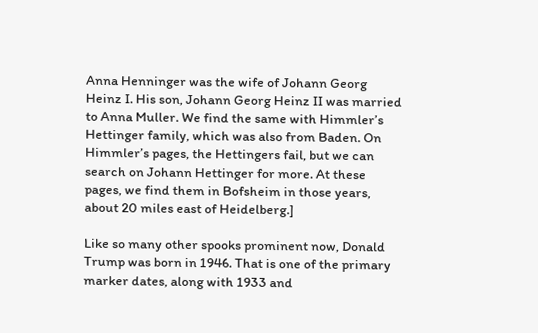Anna Henninger was the wife of Johann Georg Heinz I. His son, Johann Georg Heinz II was married to Anna Muller. We find the same with Himmler’s Hettinger family, which was also from Baden. On Himmler’s pages, the Hettingers fail, but we can search on Johann Hettinger for more. At these pages, we find them in Bofsheim in those years, about 20 miles east of Heidelberg.]

Like so many other spooks prominent now, Donald Trump was born in 1946. That is one of the primary marker dates, along with 1933 and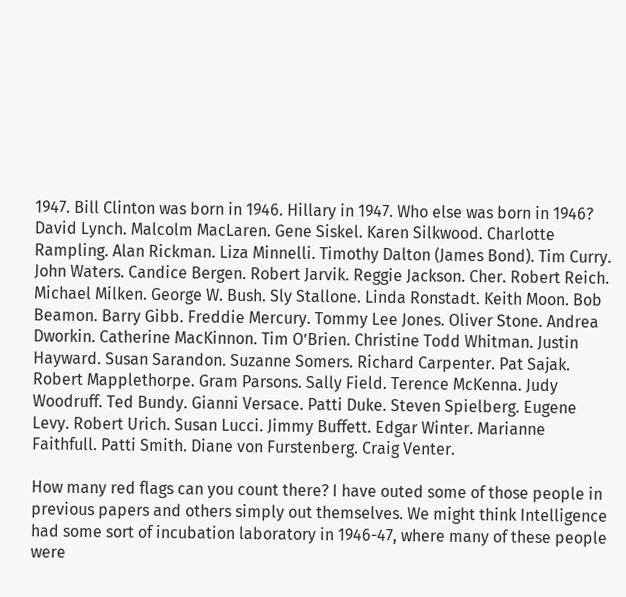1947. Bill Clinton was born in 1946. Hillary in 1947. Who else was born in 1946? David Lynch. Malcolm MacLaren. Gene Siskel. Karen Silkwood. Charlotte Rampling. Alan Rickman. Liza Minnelli. Timothy Dalton (James Bond). Tim Curry. John Waters. Candice Bergen. Robert Jarvik. Reggie Jackson. Cher. Robert Reich. Michael Milken. George W. Bush. Sly Stallone. Linda Ronstadt. Keith Moon. Bob Beamon. Barry Gibb. Freddie Mercury. Tommy Lee Jones. Oliver Stone. Andrea Dworkin. Catherine MacKinnon. Tim O’Brien. Christine Todd Whitman. Justin Hayward. Susan Sarandon. Suzanne Somers. Richard Carpenter. Pat Sajak. Robert Mapplethorpe. Gram Parsons. Sally Field. Terence McKenna. Judy Woodruff. Ted Bundy. Gianni Versace. Patti Duke. Steven Spielberg. Eugene Levy. Robert Urich. Susan Lucci. Jimmy Buffett. Edgar Winter. Marianne Faithfull. Patti Smith. Diane von Furstenberg. Craig Venter.

How many red flags can you count there? I have outed some of those people in previous papers and others simply out themselves. We might think Intelligence had some sort of incubation laboratory in 1946-47, where many of these people were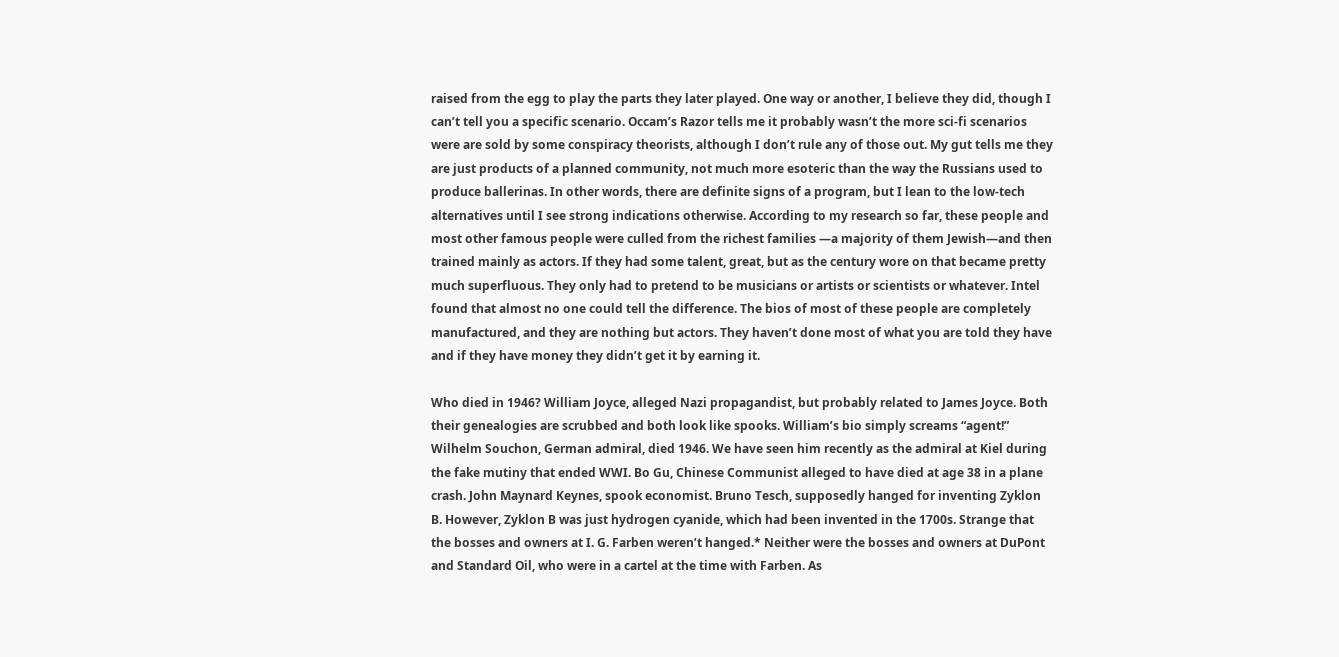raised from the egg to play the parts they later played. One way or another, I believe they did, though I can’t tell you a specific scenario. Occam’s Razor tells me it probably wasn’t the more sci-fi scenarios were are sold by some conspiracy theorists, although I don’t rule any of those out. My gut tells me they are just products of a planned community, not much more esoteric than the way the Russians used to produce ballerinas. In other words, there are definite signs of a program, but I lean to the low-tech alternatives until I see strong indications otherwise. According to my research so far, these people and most other famous people were culled from the richest families —a majority of them Jewish—and then trained mainly as actors. If they had some talent, great, but as the century wore on that became pretty much superfluous. They only had to pretend to be musicians or artists or scientists or whatever. Intel found that almost no one could tell the difference. The bios of most of these people are completely manufactured, and they are nothing but actors. They haven’t done most of what you are told they have and if they have money they didn’t get it by earning it.

Who died in 1946? William Joyce, alleged Nazi propagandist, but probably related to James Joyce. Both their genealogies are scrubbed and both look like spooks. William’s bio simply screams “agent!” Wilhelm Souchon, German admiral, died 1946. We have seen him recently as the admiral at Kiel during the fake mutiny that ended WWI. Bo Gu, Chinese Communist alleged to have died at age 38 in a plane crash. John Maynard Keynes, spook economist. Bruno Tesch, supposedly hanged for inventing Zyklon B. However, Zyklon B was just hydrogen cyanide, which had been invented in the 1700s. Strange that the bosses and owners at I. G. Farben weren’t hanged.* Neither were the bosses and owners at DuPont and Standard Oil, who were in a cartel at the time with Farben. As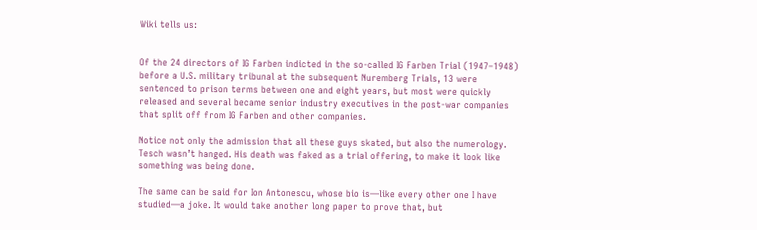Wiki tells us:


Of the 24 directors of IG Farben indicted in the so-called IG Farben Trial (1947–1948) before a U.S. military tribunal at the subsequent Nuremberg Trials, 13 were sentenced to prison terms between one and eight years, but most were quickly released and several became senior industry executives in the post-war companies that split off from IG Farben and other companies.

Notice not only the admission that all these guys skated, but also the numerology. Tesch wasn’t hanged. His death was faked as a trial offering, to make it look like something was being done.

The same can be said for Ion Antonescu, whose bio is—like every other one I have studied—a joke. It would take another long paper to prove that, but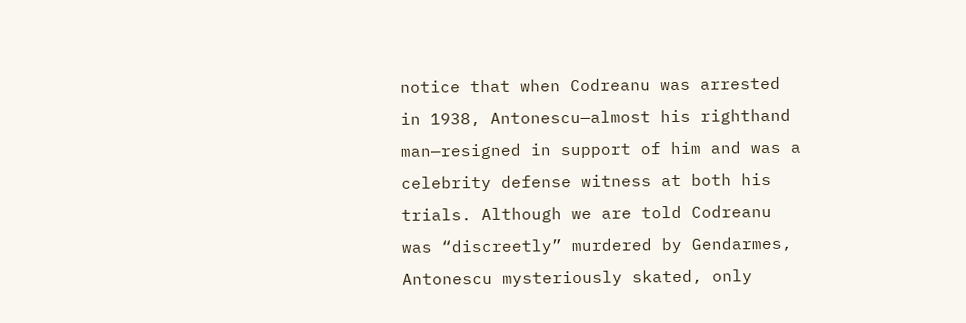notice that when Codreanu was arrested in 1938, Antonescu—almost his righthand man—resigned in support of him and was a celebrity defense witness at both his trials. Although we are told Codreanu was “discreetly” murdered by Gendarmes, Antonescu mysteriously skated, only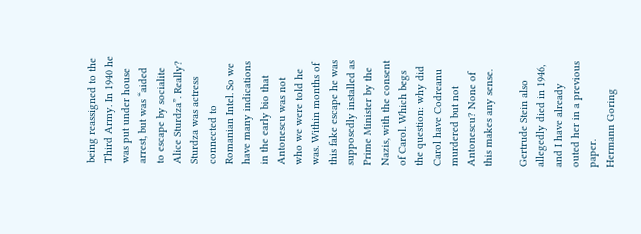being reassigned to the Third Army. In 1940 he was put under house arrest, but was “aided to escape by socialite Alice Sturdza”. Really? Sturdza was actress connected to Romanian Intel. So we have many indications in the early bio that Antonescu was not who we were told he was. Within months of this fake escape he was supposedly installed as Prime Minister by the Nazis, with the consent of Carol. Which begs the question: why did Carol have Codreanu murdered but not Antonescu? None of this makes any sense.

Gertrude Stein also allegedly died in 1946, and I have already outed her in a previous paper.
Hermann Goring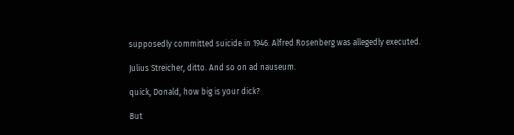supposedly committed suicide in 1946. Alfred Rosenberg was allegedly executed.

Julius Streicher, ditto. And so on ad nauseum.

quick, Donald, how big is your dick?

But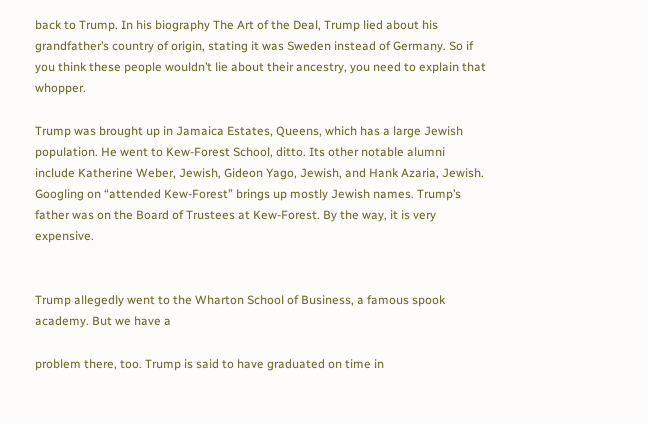back to Trump. In his biography The Art of the Deal, Trump lied about his grandfather’s country of origin, stating it was Sweden instead of Germany. So if you think these people wouldn’t lie about their ancestry, you need to explain that whopper.

Trump was brought up in Jamaica Estates, Queens, which has a large Jewish population. He went to Kew-Forest School, ditto. Its other notable alumni include Katherine Weber, Jewish, Gideon Yago, Jewish, and Hank Azaria, Jewish. Googling on “attended Kew-Forest” brings up mostly Jewish names. Trump’s father was on the Board of Trustees at Kew-Forest. By the way, it is very expensive.


Trump allegedly went to the Wharton School of Business, a famous spook academy. But we have a

problem there, too. Trump is said to have graduated on time in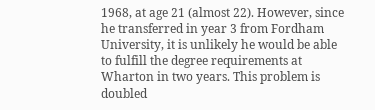1968, at age 21 (almost 22). However, since he transferred in year 3 from Fordham University, it is unlikely he would be able to fulfill the degree requirements at Wharton in two years. This problem is doubled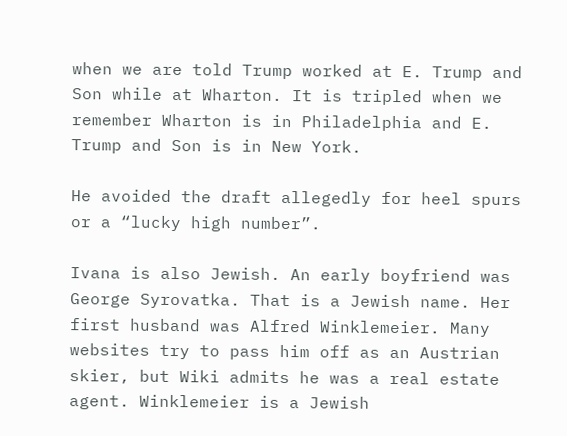when we are told Trump worked at E. Trump and Son while at Wharton. It is tripled when we remember Wharton is in Philadelphia and E. Trump and Son is in New York.

He avoided the draft allegedly for heel spurs or a “lucky high number”.

Ivana is also Jewish. An early boyfriend was George Syrovatka. That is a Jewish name. Her first husband was Alfred Winklemeier. Many websites try to pass him off as an Austrian skier, but Wiki admits he was a real estate agent. Winklemeier is a Jewish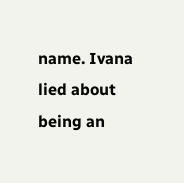name. Ivana lied about being an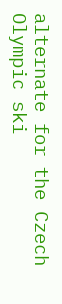alternate for the Czech Olympic ski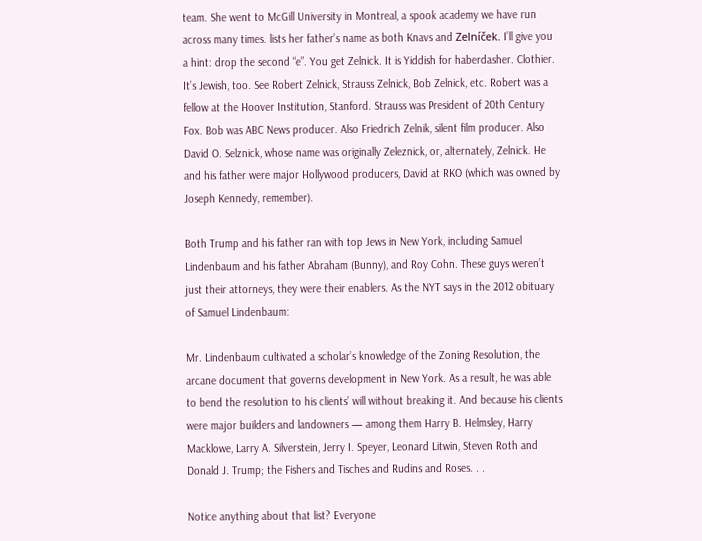team. She went to McGill University in Montreal, a spook academy we have run across many times. lists her father’s name as both Knavs and Zelníček. I’ll give you a hint: drop the second “e”. You get Zelnick. It is Yiddish for haberdasher. Clothier. It’s Jewish, too. See Robert Zelnick, Strauss Zelnick, Bob Zelnick, etc. Robert was a fellow at the Hoover Institution, Stanford. Strauss was President of 20th Century Fox. Bob was ABC News producer. Also Friedrich Zelnik, silent film producer. Also David O. Selznick, whose name was originally Zeleznick, or, alternately, Zelnick. He and his father were major Hollywood producers, David at RKO (which was owned by Joseph Kennedy, remember).

Both Trump and his father ran with top Jews in New York, including Samuel Lindenbaum and his father Abraham (Bunny), and Roy Cohn. These guys weren’t just their attorneys, they were their enablers. As the NYT says in the 2012 obituary of Samuel Lindenbaum:

Mr. Lindenbaum cultivated a scholar’s knowledge of the Zoning Resolution, the arcane document that governs development in New York. As a result, he was able to bend the resolution to his clients’ will without breaking it. And because his clients were major builders and landowners — among them Harry B. Helmsley, Harry Macklowe, Larry A. Silverstein, Jerry I. Speyer, Leonard Litwin, Steven Roth and Donald J. Trump; the Fishers and Tisches and Rudins and Roses. . .

Notice anything about that list? Everyone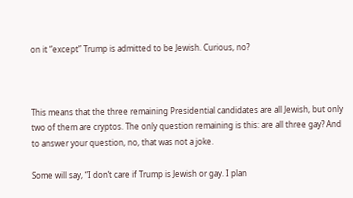on it “except” Trump is admitted to be Jewish. Curious, no?



This means that the three remaining Presidential candidates are all Jewish, but only two of them are cryptos. The only question remaining is this: are all three gay? And to answer your question, no, that was not a joke.

Some will say, “I don’t care if Trump is Jewish or gay. I plan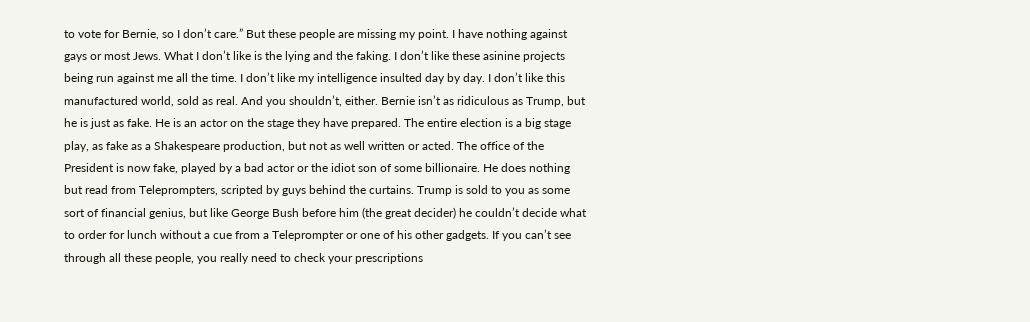to vote for Bernie, so I don’t care.” But these people are missing my point. I have nothing against gays or most Jews. What I don’t like is the lying and the faking. I don’t like these asinine projects being run against me all the time. I don’t like my intelligence insulted day by day. I don’t like this manufactured world, sold as real. And you shouldn’t, either. Bernie isn’t as ridiculous as Trump, but he is just as fake. He is an actor on the stage they have prepared. The entire election is a big stage play, as fake as a Shakespeare production, but not as well written or acted. The office of the President is now fake, played by a bad actor or the idiot son of some billionaire. He does nothing but read from Teleprompters, scripted by guys behind the curtains. Trump is sold to you as some sort of financial genius, but like George Bush before him (the great decider) he couldn’t decide what to order for lunch without a cue from a Teleprompter or one of his other gadgets. If you can’t see through all these people, you really need to check your prescriptions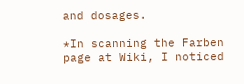and dosages.

*In scanning the Farben page at Wiki, I noticed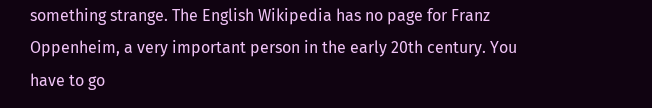something strange. The English Wikipedia has no page for Franz Oppenheim, a very important person in the early 20th century. You have to go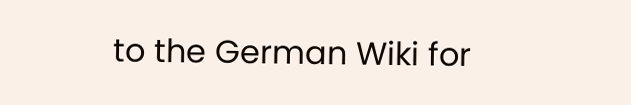to the German Wiki for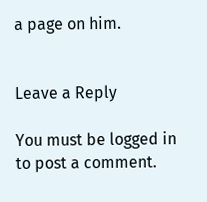a page on him.


Leave a Reply

You must be logged in to post a comment.